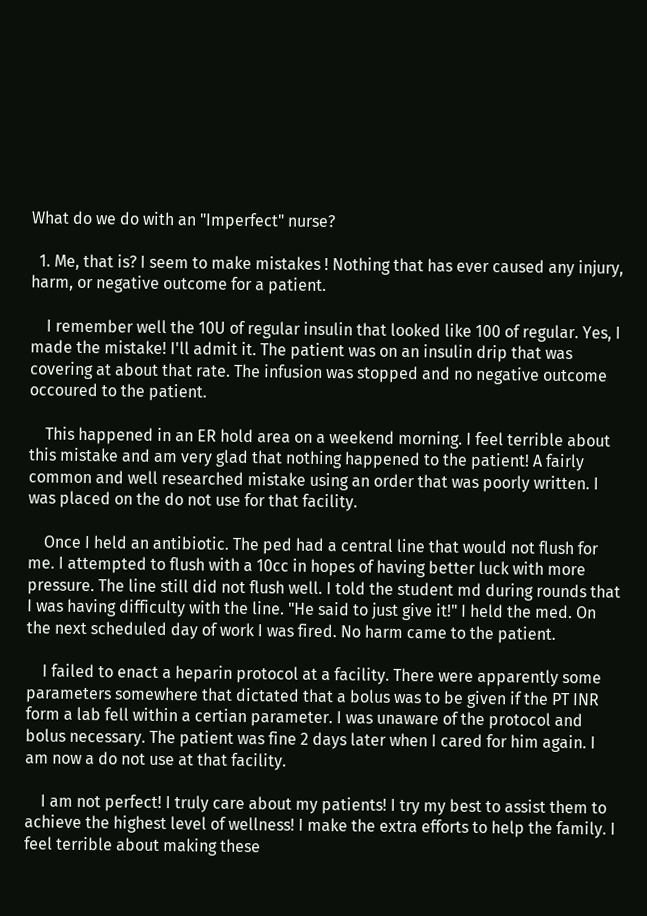What do we do with an "Imperfect" nurse?

  1. Me, that is? I seem to make mistakes ! Nothing that has ever caused any injury, harm, or negative outcome for a patient.

    I remember well the 10U of regular insulin that looked like 100 of regular. Yes, I made the mistake! I'll admit it. The patient was on an insulin drip that was covering at about that rate. The infusion was stopped and no negative outcome occoured to the patient.

    This happened in an ER hold area on a weekend morning. I feel terrible about this mistake and am very glad that nothing happened to the patient! A fairly common and well researched mistake using an order that was poorly written. I was placed on the do not use for that facility.

    Once I held an antibiotic. The ped had a central line that would not flush for me. I attempted to flush with a 10cc in hopes of having better luck with more pressure. The line still did not flush well. I told the student md during rounds that I was having difficulty with the line. "He said to just give it!" I held the med. On the next scheduled day of work I was fired. No harm came to the patient.

    I failed to enact a heparin protocol at a facility. There were apparently some parameters somewhere that dictated that a bolus was to be given if the PT INR form a lab fell within a certian parameter. I was unaware of the protocol and bolus necessary. The patient was fine 2 days later when I cared for him again. I am now a do not use at that facility.

    I am not perfect! I truly care about my patients! I try my best to assist them to achieve the highest level of wellness! I make the extra efforts to help the family. I feel terrible about making these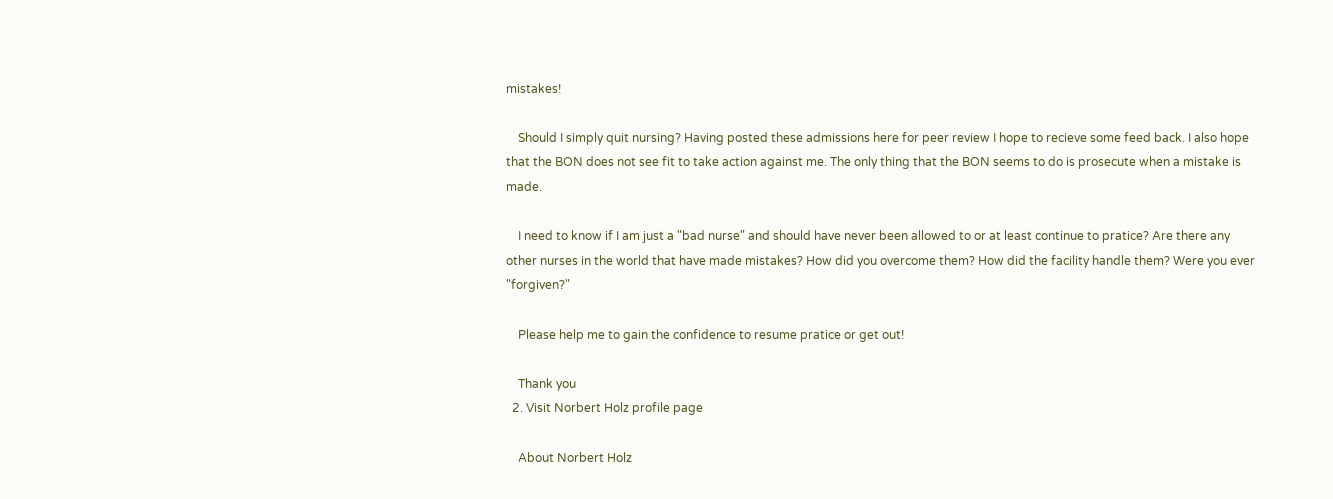mistakes!

    Should I simply quit nursing? Having posted these admissions here for peer review I hope to recieve some feed back. I also hope that the BON does not see fit to take action against me. The only thing that the BON seems to do is prosecute when a mistake is made.

    I need to know if I am just a "bad nurse" and should have never been allowed to or at least continue to pratice? Are there any other nurses in the world that have made mistakes? How did you overcome them? How did the facility handle them? Were you ever "forgiven?"

    Please help me to gain the confidence to resume pratice or get out!

    Thank you
  2. Visit Norbert Holz profile page

    About Norbert Holz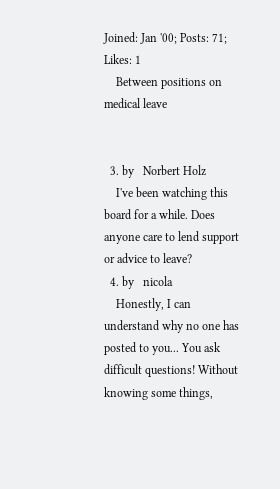Joined: Jan '00; Posts: 71; Likes: 1
    Between positions on medical leave


  3. by   Norbert Holz
    I've been watching this board for a while. Does anyone care to lend support or advice to leave?
  4. by   nicola
    Honestly, I can understand why no one has posted to you... You ask difficult questions! Without knowing some things,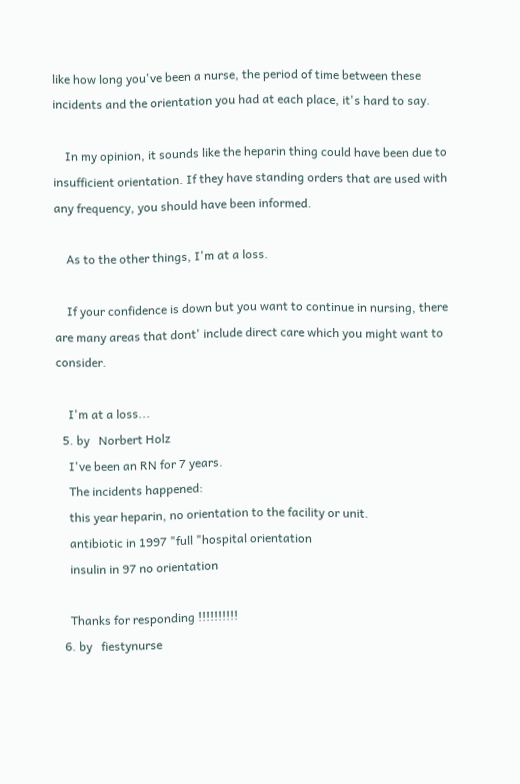like how long you've been a nurse, the period of time between these incidents and the orientation you had at each place, it's hard to say.

    In my opinion, it sounds like the heparin thing could have been due to insufficient orientation. If they have standing orders that are used with any frequency, you should have been informed.

    As to the other things, I'm at a loss.

    If your confidence is down but you want to continue in nursing, there are many areas that dont' include direct care which you might want to consider.

    I'm at a loss...
  5. by   Norbert Holz
    I've been an RN for 7 years.
    The incidents happened:
    this year heparin, no orientation to the facility or unit.
    antibiotic in 1997 "full "hospital orientation
    insulin in 97 no orientation

    Thanks for responding !!!!!!!!!!
  6. by   fiestynurse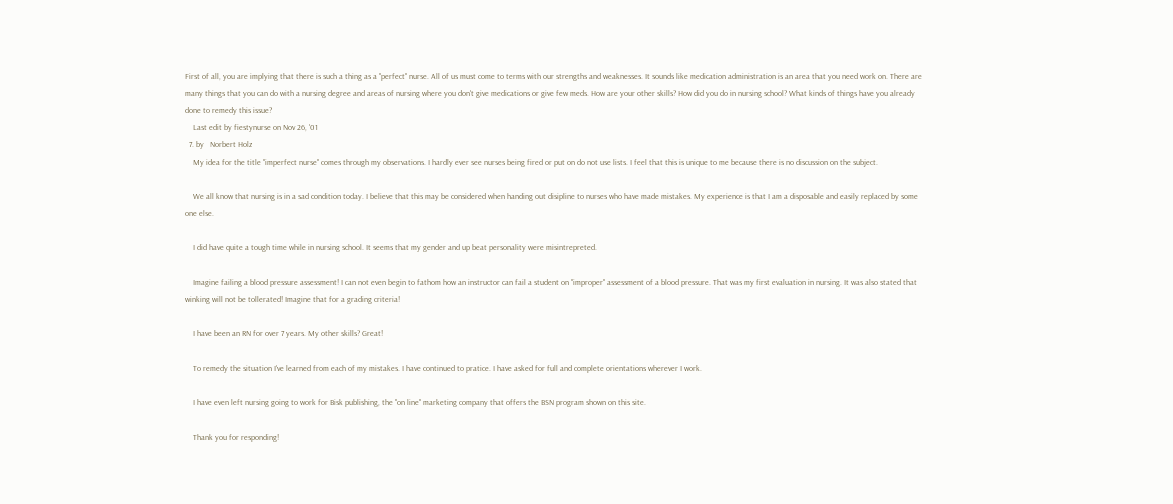First of all, you are implying that there is such a thing as a "perfect" nurse. All of us must come to terms with our strengths and weaknesses. It sounds like medication administration is an area that you need work on. There are many things that you can do with a nursing degree and areas of nursing where you don't give medications or give few meds. How are your other skills? How did you do in nursing school? What kinds of things have you already done to remedy this issue?
    Last edit by fiestynurse on Nov 26, '01
  7. by   Norbert Holz
    My idea for the title "imperfect nurse" comes through my observations. I hardly ever see nurses being fired or put on do not use lists. I feel that this is unique to me because there is no discussion on the subject.

    We all know that nursing is in a sad condition today. I believe that this may be considered when handing out disipline to nurses who have made mistakes. My experience is that I am a disposable and easily replaced by some one else.

    I did have quite a tough time while in nursing school. It seems that my gender and up beat personality were misintrepreted.

    Imagine failing a blood pressure assessment! I can not even begin to fathom how an instructor can fail a student on "improper" assessment of a blood pressure. That was my first evaluation in nursing. It was also stated that winking will not be tollerated! Imagine that for a grading criteria!

    I have been an RN for over 7 years. My other skills? Great!

    To remedy the situation I've learned from each of my mistakes. I have continued to pratice. I have asked for full and complete orientations wherever I work.

    I have even left nursing going to work for Bisk publishing, the "on line" marketing company that offers the BSN program shown on this site.

    Thank you for responding!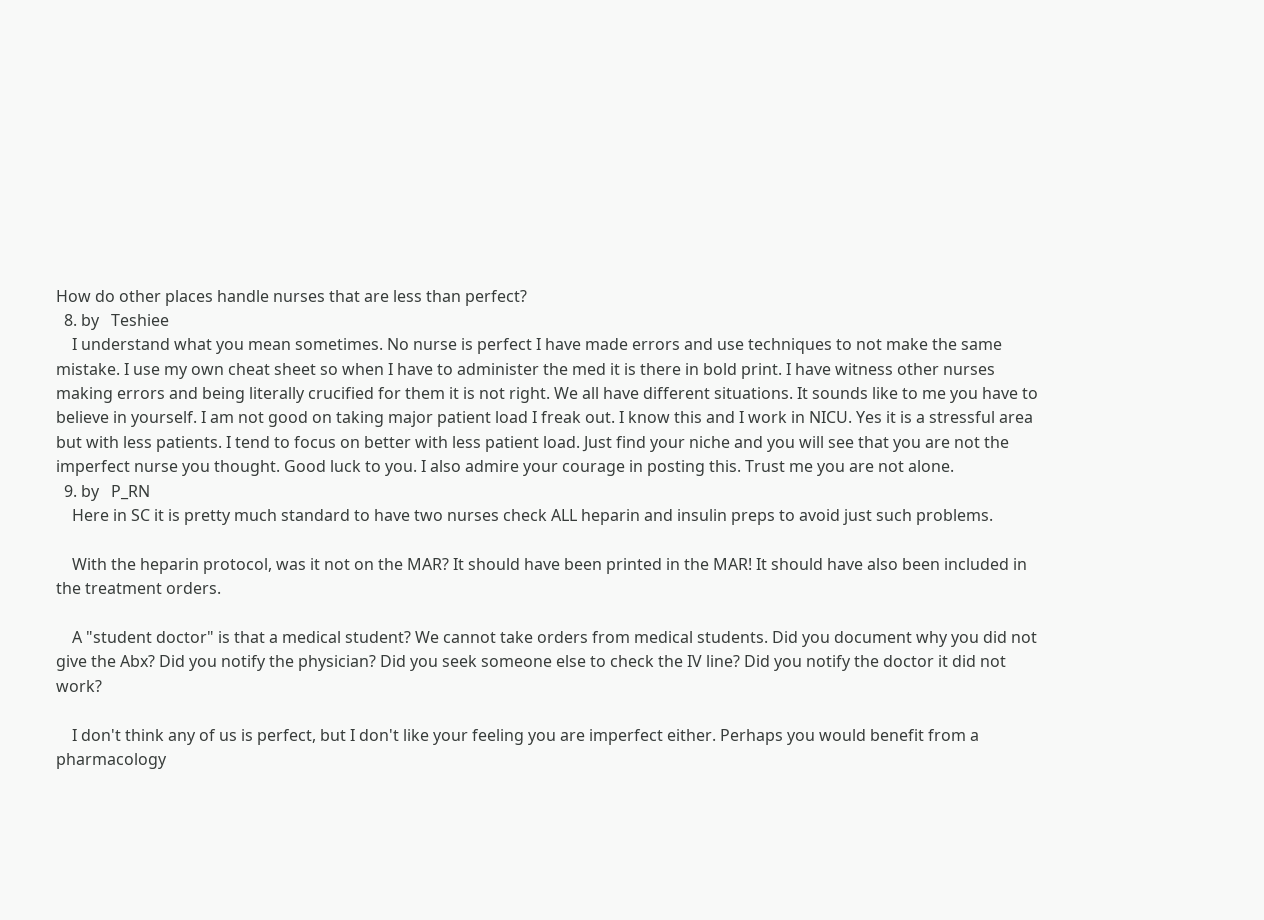How do other places handle nurses that are less than perfect?
  8. by   Teshiee
    I understand what you mean sometimes. No nurse is perfect I have made errors and use techniques to not make the same mistake. I use my own cheat sheet so when I have to administer the med it is there in bold print. I have witness other nurses making errors and being literally crucified for them it is not right. We all have different situations. It sounds like to me you have to believe in yourself. I am not good on taking major patient load I freak out. I know this and I work in NICU. Yes it is a stressful area but with less patients. I tend to focus on better with less patient load. Just find your niche and you will see that you are not the imperfect nurse you thought. Good luck to you. I also admire your courage in posting this. Trust me you are not alone.
  9. by   P_RN
    Here in SC it is pretty much standard to have two nurses check ALL heparin and insulin preps to avoid just such problems.

    With the heparin protocol, was it not on the MAR? It should have been printed in the MAR! It should have also been included in the treatment orders.

    A "student doctor" is that a medical student? We cannot take orders from medical students. Did you document why you did not give the Abx? Did you notify the physician? Did you seek someone else to check the IV line? Did you notify the doctor it did not work?

    I don't think any of us is perfect, but I don't like your feeling you are imperfect either. Perhaps you would benefit from a pharmacology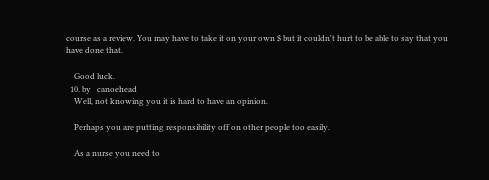course as a review. You may have to take it on your own $ but it couldn't hurt to be able to say that you have done that.

    Good luck.
  10. by   canoehead
    Well, not knowing you it is hard to have an opinion.

    Perhaps you are putting responsibility off on other people too easily.

    As a nurse you need to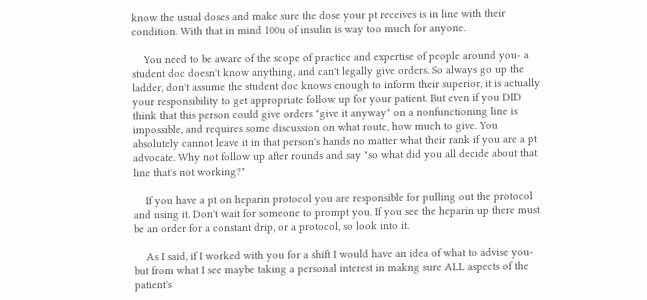know the usual doses and make sure the dose your pt receives is in line with their condition. With that in mind 100u of insulin is way too much for anyone.

    You need to be aware of the scope of practice and expertise of people around you- a student doc doesn't know anything, and can't legally give orders. So always go up the ladder, don't assume the student doc knows enough to inform their superior, it is actually your responsibility to get appropriate follow up for your patient. But even if you DID think that this person could give orders "give it anyway" on a nonfunctioning line is impossible, and requires some discussion on what route, how much to give. You absolutely cannot leave it in that person's hands no matter what their rank if you are a pt advocate. Why not follow up after rounds and say "so what did you all decide about that line that's not working?"

    If you have a pt on heparin protocol you are responsible for pulling out the protocol and using it. Don't wait for someone to prompt you. If you see the heparin up there must be an order for a constant drip, or a protocol, so look into it.

    As I said, if I worked with you for a shift I would have an idea of what to advise you- but from what I see maybe taking a personal interest in makng sure ALL aspects of the patient's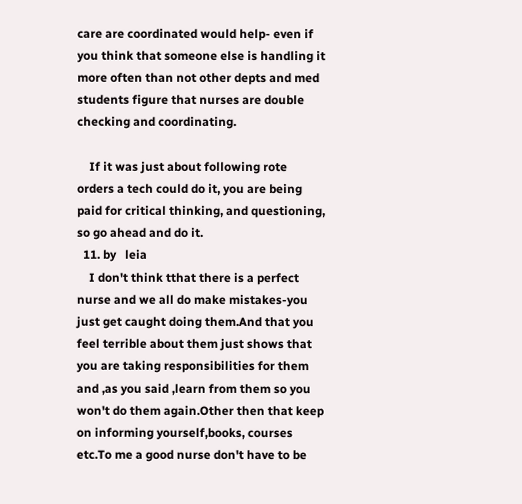care are coordinated would help- even if you think that someone else is handling it more often than not other depts and med students figure that nurses are double checking and coordinating.

    If it was just about following rote orders a tech could do it, you are being paid for critical thinking, and questioning, so go ahead and do it.
  11. by   leia
    I don't think tthat there is a perfect nurse and we all do make mistakes-you just get caught doing them.And that you feel terrible about them just shows that you are taking responsibilities for them and ,as you said ,learn from them so you won't do them again.Other then that keep on informing yourself,books, courses etc.To me a good nurse don't have to be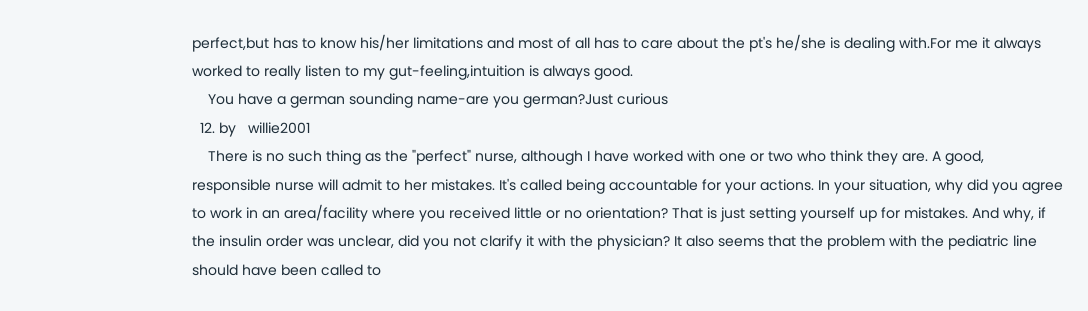perfect,but has to know his/her limitations and most of all has to care about the pt's he/she is dealing with.For me it always worked to really listen to my gut-feeling,intuition is always good.
    You have a german sounding name-are you german?Just curious
  12. by   willie2001
    There is no such thing as the "perfect" nurse, although I have worked with one or two who think they are. A good, responsible nurse will admit to her mistakes. It's called being accountable for your actions. In your situation, why did you agree to work in an area/facility where you received little or no orientation? That is just setting yourself up for mistakes. And why, if the insulin order was unclear, did you not clarify it with the physician? It also seems that the problem with the pediatric line should have been called to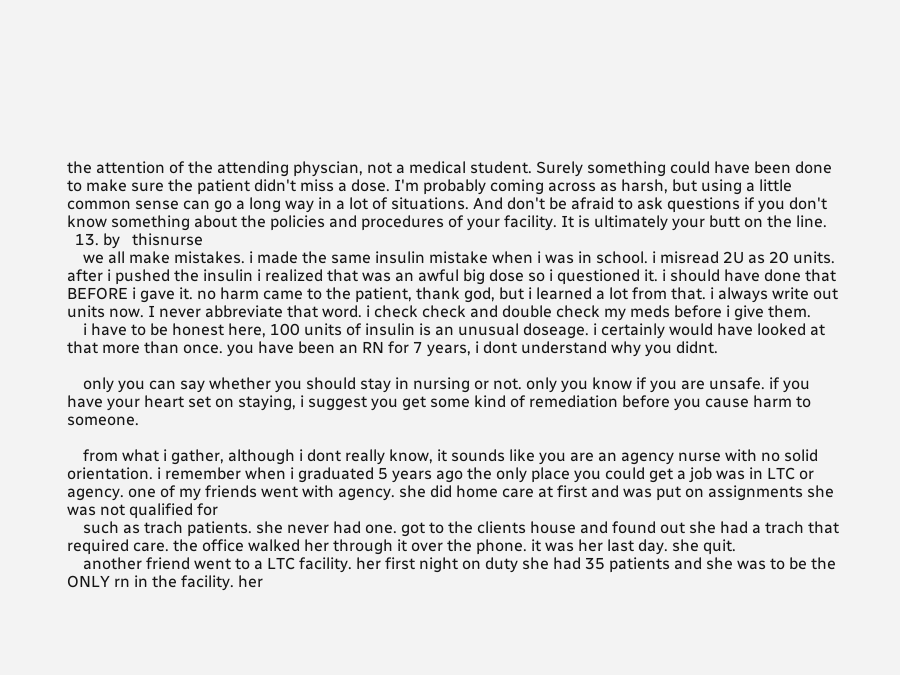the attention of the attending physcian, not a medical student. Surely something could have been done to make sure the patient didn't miss a dose. I'm probably coming across as harsh, but using a little common sense can go a long way in a lot of situations. And don't be afraid to ask questions if you don't know something about the policies and procedures of your facility. It is ultimately your butt on the line.
  13. by   thisnurse
    we all make mistakes. i made the same insulin mistake when i was in school. i misread 2U as 20 units. after i pushed the insulin i realized that was an awful big dose so i questioned it. i should have done that BEFORE i gave it. no harm came to the patient, thank god, but i learned a lot from that. i always write out units now. I never abbreviate that word. i check check and double check my meds before i give them.
    i have to be honest here, 100 units of insulin is an unusual doseage. i certainly would have looked at that more than once. you have been an RN for 7 years, i dont understand why you didnt.

    only you can say whether you should stay in nursing or not. only you know if you are unsafe. if you have your heart set on staying, i suggest you get some kind of remediation before you cause harm to someone.

    from what i gather, although i dont really know, it sounds like you are an agency nurse with no solid orientation. i remember when i graduated 5 years ago the only place you could get a job was in LTC or agency. one of my friends went with agency. she did home care at first and was put on assignments she was not qualified for
    such as trach patients. she never had one. got to the clients house and found out she had a trach that required care. the office walked her through it over the phone. it was her last day. she quit.
    another friend went to a LTC facility. her first night on duty she had 35 patients and she was to be the ONLY rn in the facility. her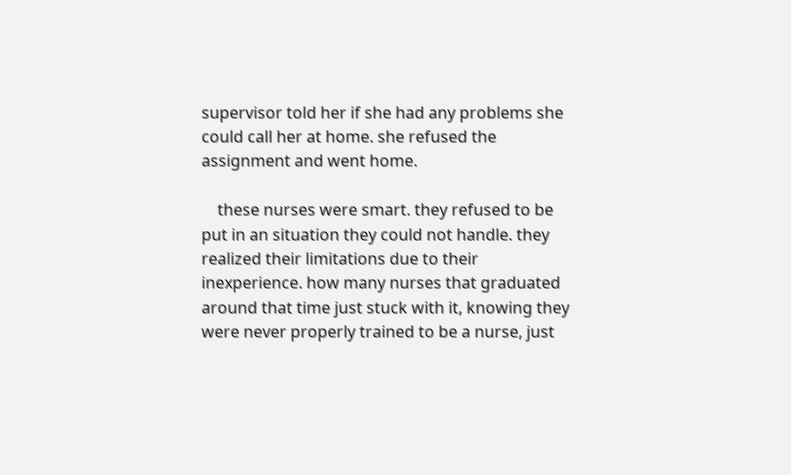supervisor told her if she had any problems she could call her at home. she refused the assignment and went home.

    these nurses were smart. they refused to be put in an situation they could not handle. they realized their limitations due to their inexperience. how many nurses that graduated around that time just stuck with it, knowing they were never properly trained to be a nurse, just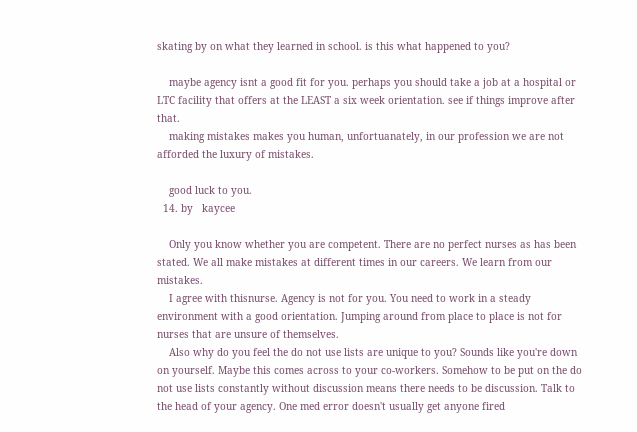skating by on what they learned in school. is this what happened to you?

    maybe agency isnt a good fit for you. perhaps you should take a job at a hospital or LTC facility that offers at the LEAST a six week orientation. see if things improve after that.
    making mistakes makes you human, unfortuanately, in our profession we are not afforded the luxury of mistakes.

    good luck to you.
  14. by   kaycee

    Only you know whether you are competent. There are no perfect nurses as has been stated. We all make mistakes at different times in our careers. We learn from our mistakes.
    I agree with thisnurse. Agency is not for you. You need to work in a steady environment with a good orientation. Jumping around from place to place is not for nurses that are unsure of themselves.
    Also why do you feel the do not use lists are unique to you? Sounds like you're down on yourself. Maybe this comes across to your co-workers. Somehow to be put on the do not use lists constantly without discussion means there needs to be discussion. Talk to the head of your agency. One med error doesn't usually get anyone fired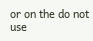or on the do not use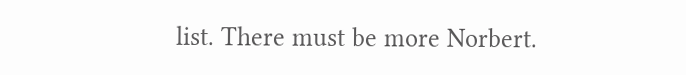list. There must be more Norbert.